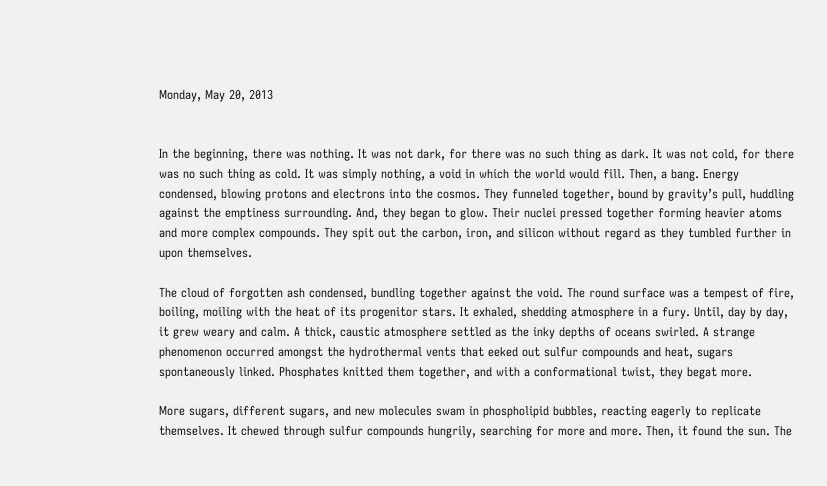Monday, May 20, 2013


In the beginning, there was nothing. It was not dark, for there was no such thing as dark. It was not cold, for there was no such thing as cold. It was simply nothing, a void in which the world would fill. Then, a bang. Energy condensed, blowing protons and electrons into the cosmos. They funneled together, bound by gravity’s pull, huddling against the emptiness surrounding. And, they began to glow. Their nuclei pressed together forming heavier atoms and more complex compounds. They spit out the carbon, iron, and silicon without regard as they tumbled further in upon themselves.

The cloud of forgotten ash condensed, bundling together against the void. The round surface was a tempest of fire, boiling, moiling with the heat of its progenitor stars. It exhaled, shedding atmosphere in a fury. Until, day by day, it grew weary and calm. A thick, caustic atmosphere settled as the inky depths of oceans swirled. A strange phenomenon occurred amongst the hydrothermal vents that eeked out sulfur compounds and heat, sugars spontaneously linked. Phosphates knitted them together, and with a conformational twist, they begat more.

More sugars, different sugars, and new molecules swam in phospholipid bubbles, reacting eagerly to replicate themselves. It chewed through sulfur compounds hungrily, searching for more and more. Then, it found the sun. The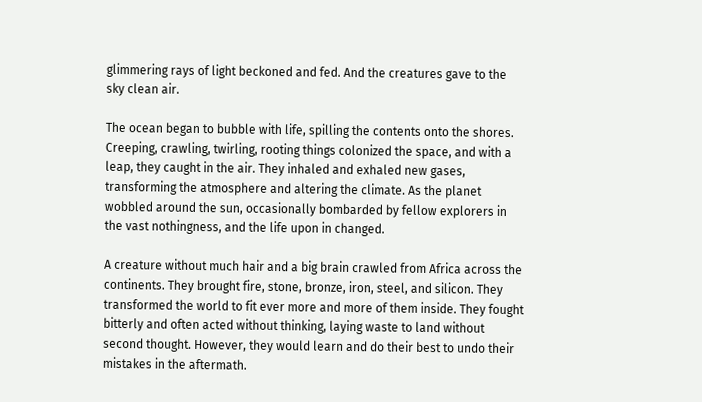glimmering rays of light beckoned and fed. And the creatures gave to the sky clean air.

The ocean began to bubble with life, spilling the contents onto the shores. Creeping, crawling, twirling, rooting things colonized the space, and with a leap, they caught in the air. They inhaled and exhaled new gases, transforming the atmosphere and altering the climate. As the planet wobbled around the sun, occasionally bombarded by fellow explorers in the vast nothingness, and the life upon in changed.

A creature without much hair and a big brain crawled from Africa across the continents. They brought fire, stone, bronze, iron, steel, and silicon. They transformed the world to fit ever more and more of them inside. They fought bitterly and often acted without thinking, laying waste to land without second thought. However, they would learn and do their best to undo their mistakes in the aftermath.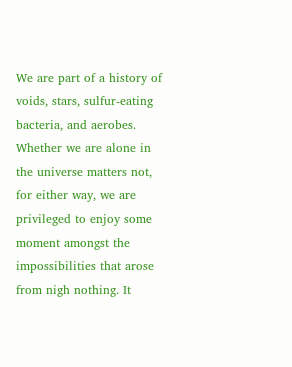We are part of a history of voids, stars, sulfur-eating bacteria, and aerobes. Whether we are alone in the universe matters not, for either way, we are privileged to enjoy some moment amongst the impossibilities that arose from nigh nothing. It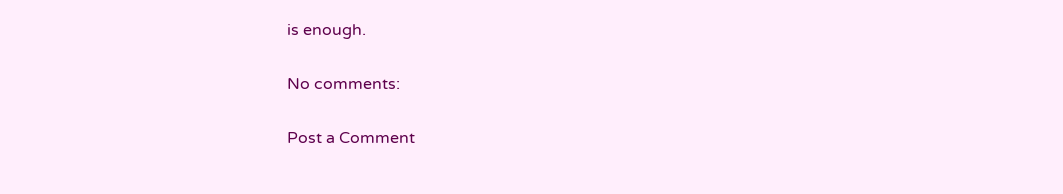is enough.

No comments:

Post a Comment